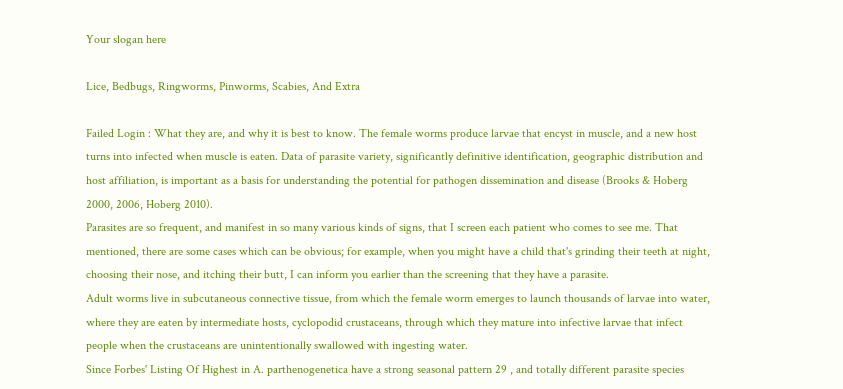Your slogan here

Lice, Bedbugs, Ringworms, Pinworms, Scabies, And Extra

Failed Login : What they are, and why it is best to know. The female worms produce larvae that encyst in muscle, and a new host turns into infected when muscle is eaten. Data of parasite variety, significantly definitive identification, geographic distribution and host affiliation, is important as a basis for understanding the potential for pathogen dissemination and disease (Brooks & Hoberg 2000, 2006, Hoberg 2010).
Parasites are so frequent, and manifest in so many various kinds of signs, that I screen each patient who comes to see me. That mentioned, there are some cases which can be obvious; for example, when you might have a child that's grinding their teeth at night, choosing their nose, and itching their butt, I can inform you earlier than the screening that they have a parasite.
Adult worms live in subcutaneous connective tissue, from which the female worm emerges to launch thousands of larvae into water, where they are eaten by intermediate hosts, cyclopodid crustaceans, through which they mature into infective larvae that infect people when the crustaceans are unintentionally swallowed with ingesting water.
Since Forbes' Listing Of Highest in A. parthenogenetica have a strong seasonal pattern 29 , and totally different parasite species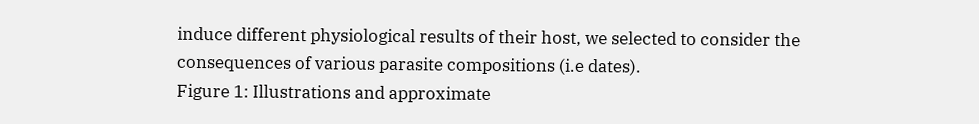induce different physiological results of their host, we selected to consider the consequences of various parasite compositions (i.e dates).
Figure 1: Illustrations and approximate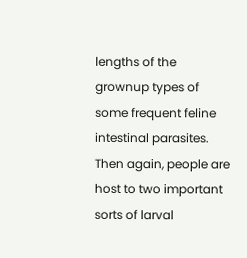lengths of the grownup types of some frequent feline intestinal parasites. Then again, people are host to two important sorts of larval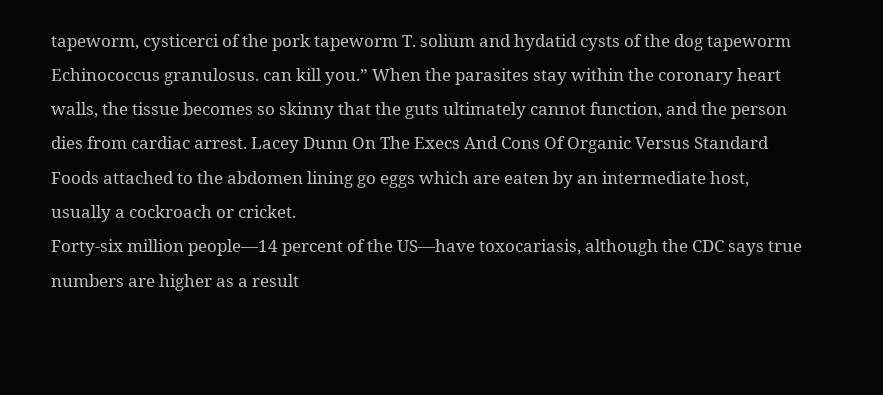tapeworm, cysticerci of the pork tapeworm T. solium and hydatid cysts of the dog tapeworm Echinococcus granulosus. can kill you.” When the parasites stay within the coronary heart walls, the tissue becomes so skinny that the guts ultimately cannot function, and the person dies from cardiac arrest. Lacey Dunn On The Execs And Cons Of Organic Versus Standard Foods attached to the abdomen lining go eggs which are eaten by an intermediate host, usually a cockroach or cricket.
Forty-six million people—14 percent of the US—have toxocariasis, although the CDC says true numbers are higher as a result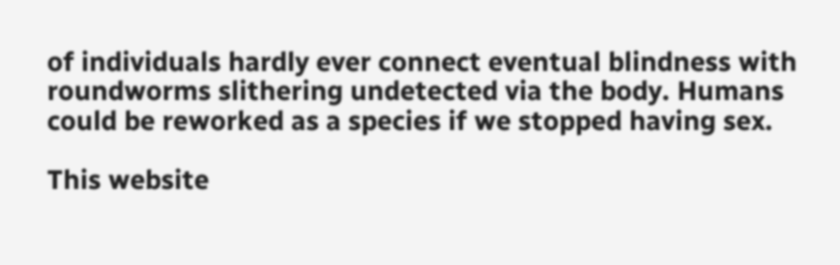of individuals hardly ever connect eventual blindness with roundworms slithering undetected via the body. Humans could be reworked as a species if we stopped having sex.

This website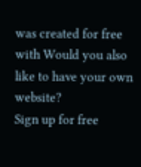was created for free with Would you also like to have your own website?
Sign up for free